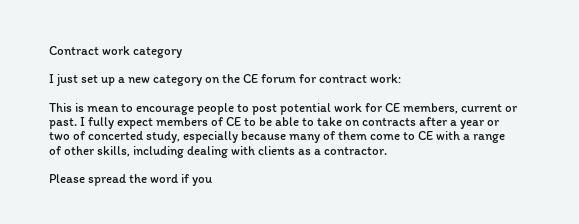Contract work category

I just set up a new category on the CE forum for contract work:

This is mean to encourage people to post potential work for CE members, current or past. I fully expect members of CE to be able to take on contracts after a year or two of concerted study, especially because many of them come to CE with a range of other skills, including dealing with clients as a contractor.

Please spread the word if you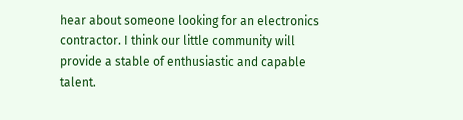hear about someone looking for an electronics contractor. I think our little community will provide a stable of enthusiastic and capable talent.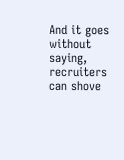And it goes without saying, recruiters can shove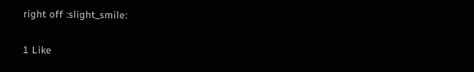right off :slight_smile:

1 Like